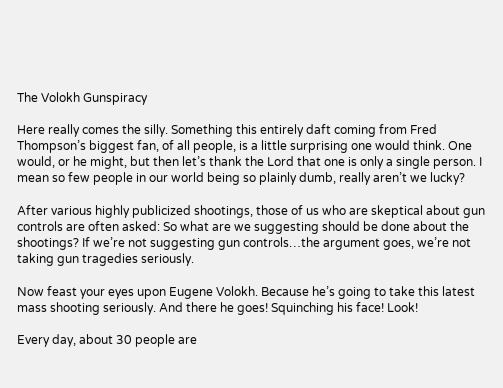The Volokh Gunspiracy

Here really comes the silly. Something this entirely daft coming from Fred Thompson’s biggest fan, of all people, is a little surprising one would think. One would, or he might, but then let’s thank the Lord that one is only a single person. I mean so few people in our world being so plainly dumb, really aren’t we lucky?

After various highly publicized shootings, those of us who are skeptical about gun controls are often asked: So what are we suggesting should be done about the shootings? If we’re not suggesting gun controls…the argument goes, we’re not taking gun tragedies seriously.

Now feast your eyes upon Eugene Volokh. Because he’s going to take this latest mass shooting seriously. And there he goes! Squinching his face! Look!

Every day, about 30 people are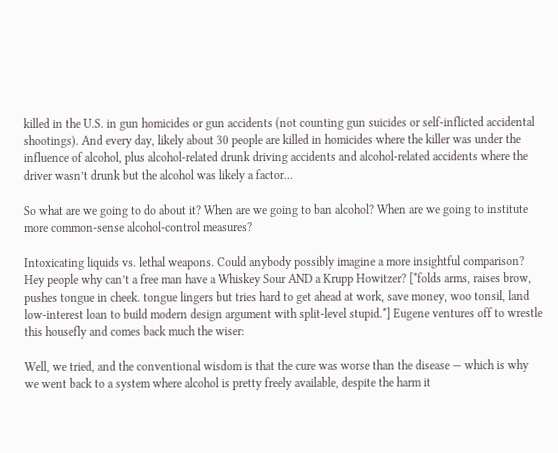killed in the U.S. in gun homicides or gun accidents (not counting gun suicides or self-inflicted accidental shootings). And every day, likely about 30 people are killed in homicides where the killer was under the influence of alcohol, plus alcohol-related drunk driving accidents and alcohol-related accidents where the driver wasn’t drunk but the alcohol was likely a factor…

So what are we going to do about it? When are we going to ban alcohol? When are we going to institute more common-sense alcohol-control measures?

Intoxicating liquids vs. lethal weapons. Could anybody possibly imagine a more insightful comparison? Hey people why can’t a free man have a Whiskey Sour AND a Krupp Howitzer? [*folds arms, raises brow, pushes tongue in cheek. tongue lingers but tries hard to get ahead at work, save money, woo tonsil, land low-interest loan to build modern design argument with split-level stupid.*] Eugene ventures off to wrestle this housefly and comes back much the wiser:

Well, we tried, and the conventional wisdom is that the cure was worse than the disease — which is why we went back to a system where alcohol is pretty freely available, despite the harm it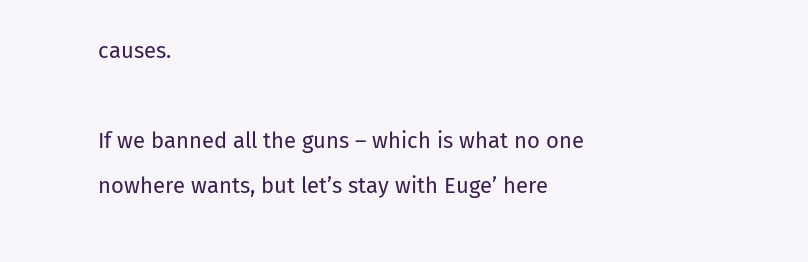causes.

If we banned all the guns – which is what no one nowhere wants, but let’s stay with Euge’ here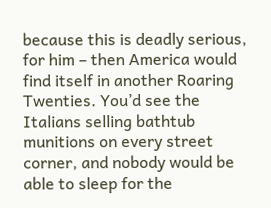because this is deadly serious, for him – then America would find itself in another Roaring Twenties. You’d see the Italians selling bathtub munitions on every street corner, and nobody would be able to sleep for the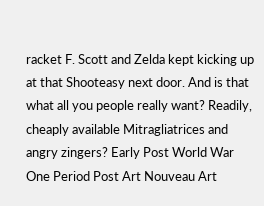racket F. Scott and Zelda kept kicking up at that Shooteasy next door. And is that what all you people really want? Readily, cheaply available Mitragliatrices and angry zingers? Early Post World War One Period Post Art Nouveau Art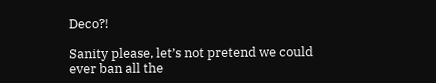Deco?!

Sanity please, let’s not pretend we could ever ban all the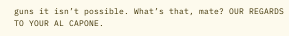guns it isn’t possible. What’s that, mate? OUR REGARDS TO YOUR AL CAPONE.